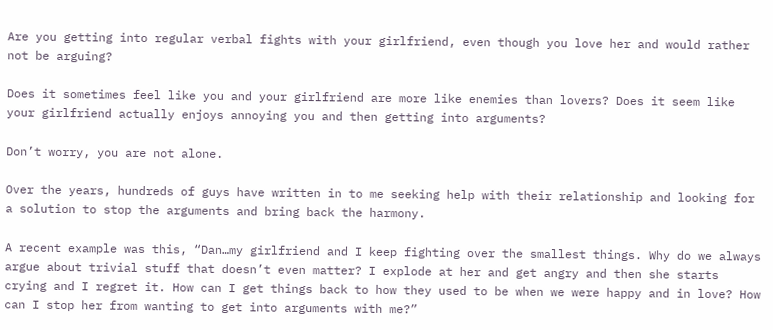Are you getting into regular verbal fights with your girlfriend, even though you love her and would rather not be arguing?

Does it sometimes feel like you and your girlfriend are more like enemies than lovers? Does it seem like your girlfriend actually enjoys annoying you and then getting into arguments?

Don’t worry, you are not alone.

Over the years, hundreds of guys have written in to me seeking help with their relationship and looking for a solution to stop the arguments and bring back the harmony.

A recent example was this, “Dan…my girlfriend and I keep fighting over the smallest things. Why do we always argue about trivial stuff that doesn’t even matter? I explode at her and get angry and then she starts crying and I regret it. How can I get things back to how they used to be when we were happy and in love? How can I stop her from wanting to get into arguments with me?”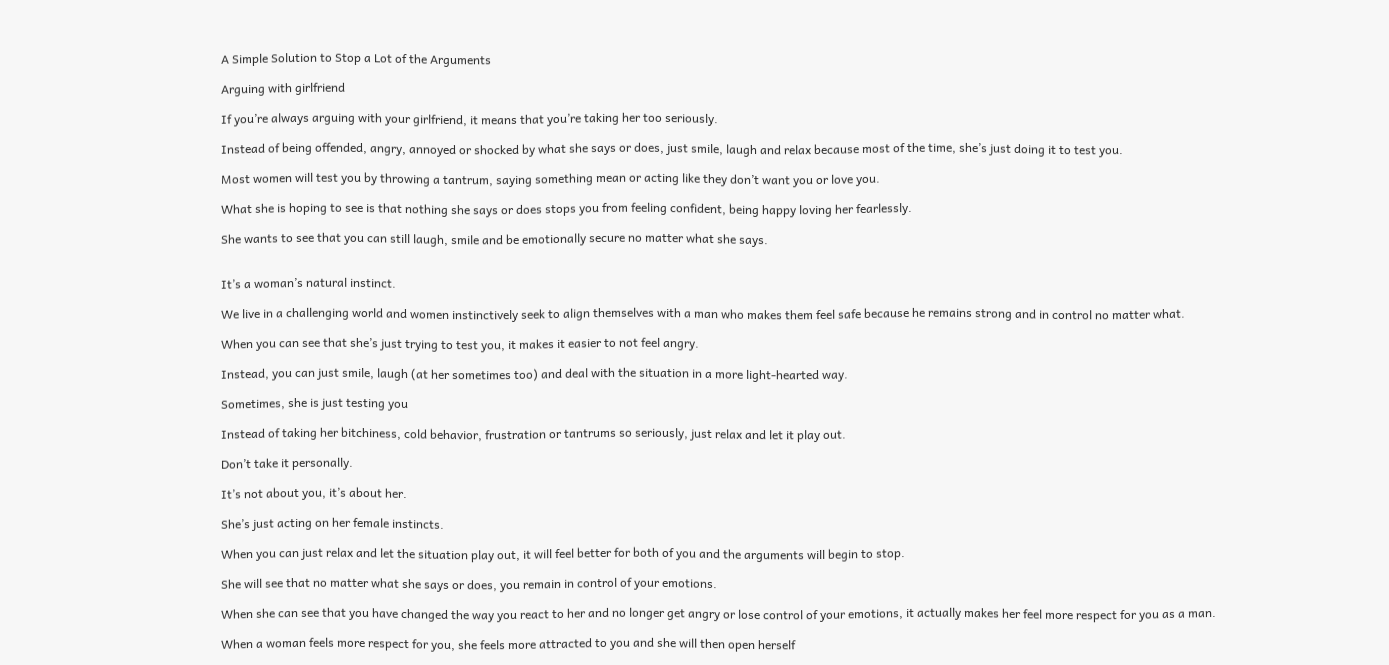A Simple Solution to Stop a Lot of the Arguments

Arguing with girlfriend

If you’re always arguing with your girlfriend, it means that you’re taking her too seriously.

Instead of being offended, angry, annoyed or shocked by what she says or does, just smile, laugh and relax because most of the time, she’s just doing it to test you.

Most women will test you by throwing a tantrum, saying something mean or acting like they don’t want you or love you.

What she is hoping to see is that nothing she says or does stops you from feeling confident, being happy loving her fearlessly.

She wants to see that you can still laugh, smile and be emotionally secure no matter what she says.


It’s a woman’s natural instinct.

We live in a challenging world and women instinctively seek to align themselves with a man who makes them feel safe because he remains strong and in control no matter what.

When you can see that she’s just trying to test you, it makes it easier to not feel angry.

Instead, you can just smile, laugh (at her sometimes too) and deal with the situation in a more light-hearted way.

Sometimes, she is just testing you

Instead of taking her bitchiness, cold behavior, frustration or tantrums so seriously, just relax and let it play out.

Don’t take it personally.

It’s not about you, it’s about her.

She’s just acting on her female instincts.

When you can just relax and let the situation play out, it will feel better for both of you and the arguments will begin to stop.

She will see that no matter what she says or does, you remain in control of your emotions.

When she can see that you have changed the way you react to her and no longer get angry or lose control of your emotions, it actually makes her feel more respect for you as a man.

When a woman feels more respect for you, she feels more attracted to you and she will then open herself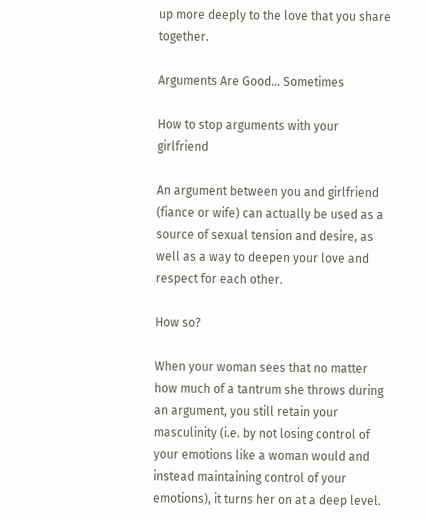up more deeply to the love that you share together.

Arguments Are Good… Sometimes

How to stop arguments with your girlfriend

An argument between you and girlfriend (fiance or wife) can actually be used as a source of sexual tension and desire, as well as a way to deepen your love and respect for each other.

How so?

When your woman sees that no matter how much of a tantrum she throws during an argument, you still retain your masculinity (i.e. by not losing control of your emotions like a woman would and instead maintaining control of your emotions), it turns her on at a deep level.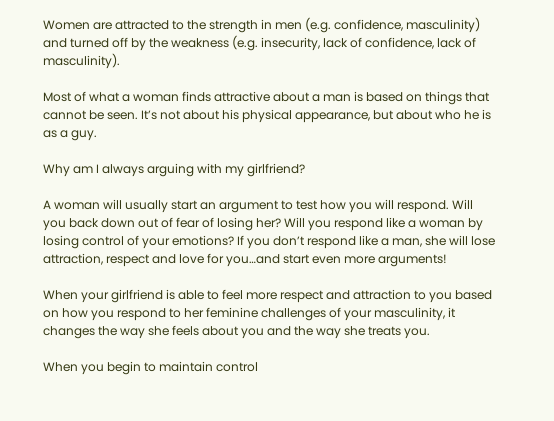Women are attracted to the strength in men (e.g. confidence, masculinity) and turned off by the weakness (e.g. insecurity, lack of confidence, lack of masculinity).

Most of what a woman finds attractive about a man is based on things that cannot be seen. It’s not about his physical appearance, but about who he is as a guy.

Why am I always arguing with my girlfriend?

A woman will usually start an argument to test how you will respond. Will you back down out of fear of losing her? Will you respond like a woman by losing control of your emotions? If you don’t respond like a man, she will lose attraction, respect and love for you…and start even more arguments!

When your girlfriend is able to feel more respect and attraction to you based on how you respond to her feminine challenges of your masculinity, it changes the way she feels about you and the way she treats you.

When you begin to maintain control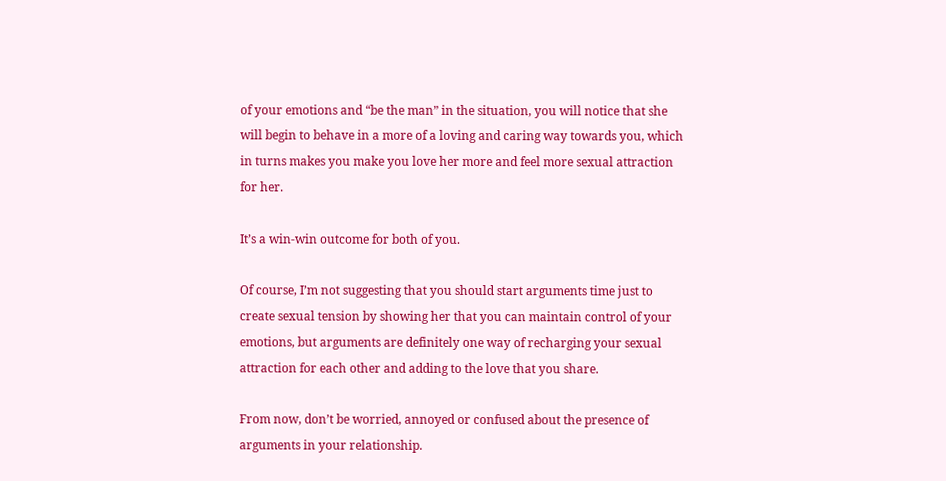of your emotions and “be the man” in the situation, you will notice that she will begin to behave in a more of a loving and caring way towards you, which in turns makes you make you love her more and feel more sexual attraction for her.

It’s a win-win outcome for both of you.

Of course, I’m not suggesting that you should start arguments time just to create sexual tension by showing her that you can maintain control of your emotions, but arguments are definitely one way of recharging your sexual attraction for each other and adding to the love that you share.

From now, don’t be worried, annoyed or confused about the presence of arguments in your relationship.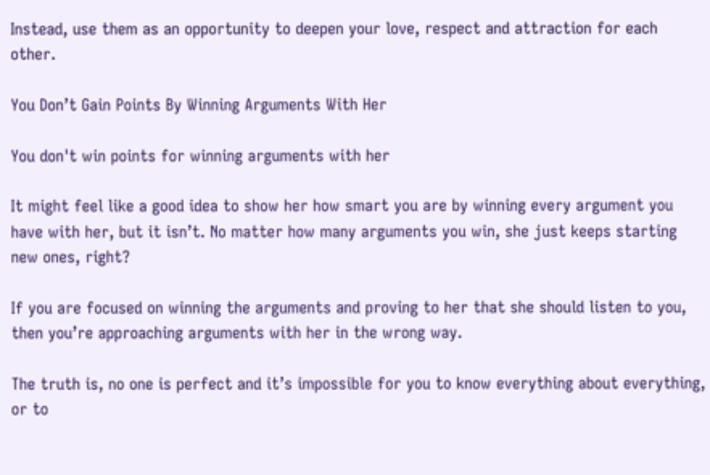Instead, use them as an opportunity to deepen your love, respect and attraction for each other.

You Don’t Gain Points By Winning Arguments With Her

You don't win points for winning arguments with her

It might feel like a good idea to show her how smart you are by winning every argument you have with her, but it isn’t. No matter how many arguments you win, she just keeps starting new ones, right?

If you are focused on winning the arguments and proving to her that she should listen to you, then you’re approaching arguments with her in the wrong way.

The truth is, no one is perfect and it’s impossible for you to know everything about everything, or to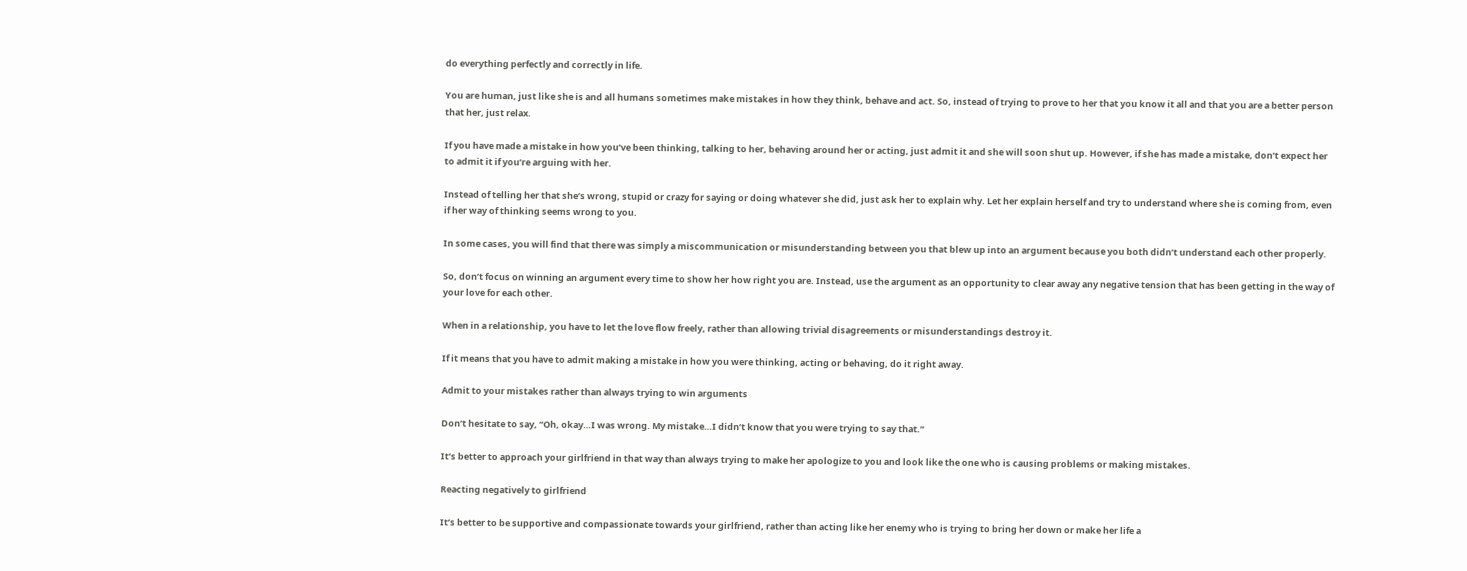do everything perfectly and correctly in life.

You are human, just like she is and all humans sometimes make mistakes in how they think, behave and act. So, instead of trying to prove to her that you know it all and that you are a better person that her, just relax.

If you have made a mistake in how you’ve been thinking, talking to her, behaving around her or acting, just admit it and she will soon shut up. However, if she has made a mistake, don’t expect her to admit it if you’re arguing with her.

Instead of telling her that she’s wrong, stupid or crazy for saying or doing whatever she did, just ask her to explain why. Let her explain herself and try to understand where she is coming from, even if her way of thinking seems wrong to you.

In some cases, you will find that there was simply a miscommunication or misunderstanding between you that blew up into an argument because you both didn’t understand each other properly.

So, don’t focus on winning an argument every time to show her how right you are. Instead, use the argument as an opportunity to clear away any negative tension that has been getting in the way of your love for each other.

When in a relationship, you have to let the love flow freely, rather than allowing trivial disagreements or misunderstandings destroy it.

If it means that you have to admit making a mistake in how you were thinking, acting or behaving, do it right away.

Admit to your mistakes rather than always trying to win arguments

Don’t hesitate to say, “Oh, okay…I was wrong. My mistake…I didn’t know that you were trying to say that.”

It’s better to approach your girlfriend in that way than always trying to make her apologize to you and look like the one who is causing problems or making mistakes.

Reacting negatively to girlfriend

It’s better to be supportive and compassionate towards your girlfriend, rather than acting like her enemy who is trying to bring her down or make her life a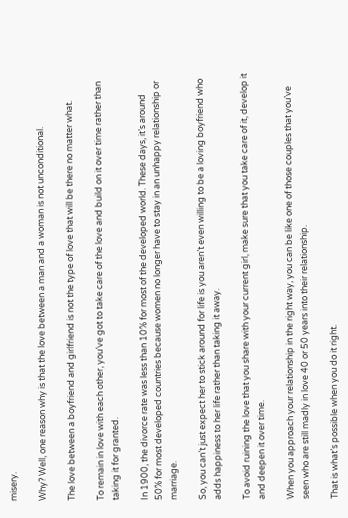misery.

Why? Well, one reason why is that the love between a man and a woman is not unconditional.

The love between a boyfriend and girlfriend is not the type of love that will be there no matter what.

To remain in love with each other, you’ve got to take care of the love and build on it over time rather than taking it for granted.

In 1900, the divorce rate was less than 10% for most of the developed world. These days, it’s around 50% for most developed countries because women no longer have to stay in an unhappy relationship or marriage.

So, you can’t just expect her to stick around for life is you aren’t even willing to be a loving boyfriend who adds happiness to her life rather than taking it away.

To avoid ruining the love that you share with your current girl, make sure that you take care of it, develop it and deepen it over time.

When you approach your relationship in the right way, you can be like one of those couples that you’ve seen who are still madly in love 40 or 50 years into their relationship.

That is what’s possible when you do it right.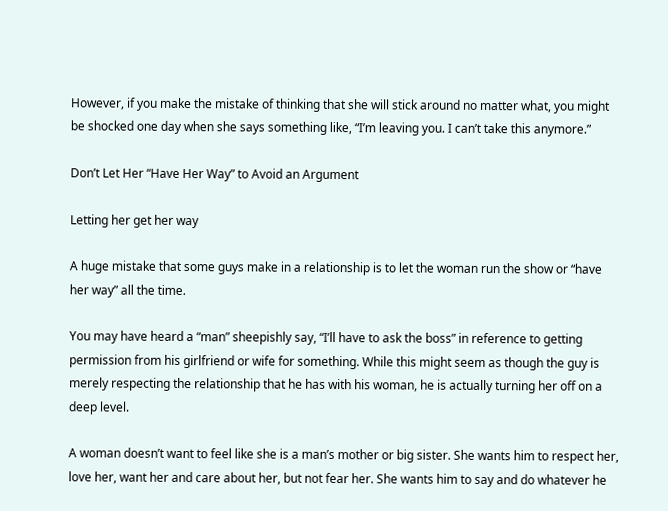However, if you make the mistake of thinking that she will stick around no matter what, you might be shocked one day when she says something like, “I’m leaving you. I can’t take this anymore.”

Don’t Let Her “Have Her Way” to Avoid an Argument

Letting her get her way

A huge mistake that some guys make in a relationship is to let the woman run the show or “have her way” all the time.

You may have heard a “man” sheepishly say, “I’ll have to ask the boss” in reference to getting permission from his girlfriend or wife for something. While this might seem as though the guy is merely respecting the relationship that he has with his woman, he is actually turning her off on a deep level.

A woman doesn’t want to feel like she is a man’s mother or big sister. She wants him to respect her, love her, want her and care about her, but not fear her. She wants him to say and do whatever he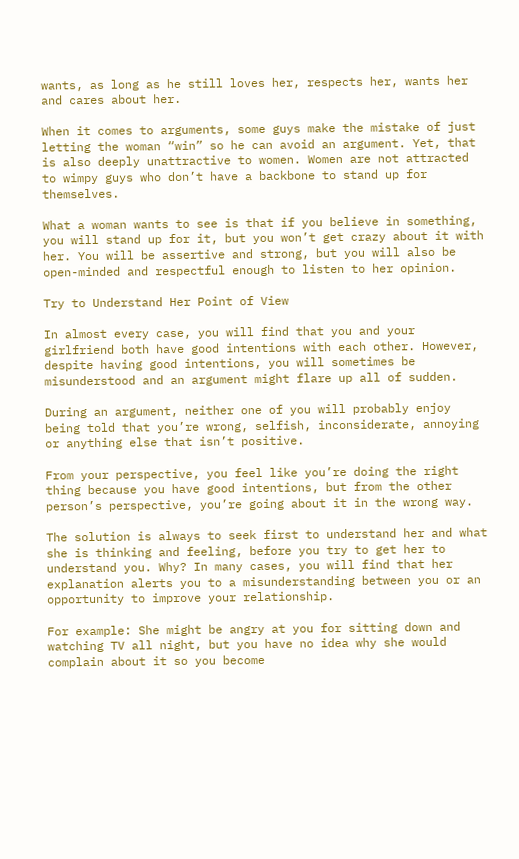wants, as long as he still loves her, respects her, wants her and cares about her.

When it comes to arguments, some guys make the mistake of just letting the woman “win” so he can avoid an argument. Yet, that is also deeply unattractive to women. Women are not attracted to wimpy guys who don’t have a backbone to stand up for themselves.

What a woman wants to see is that if you believe in something, you will stand up for it, but you won’t get crazy about it with her. You will be assertive and strong, but you will also be open-minded and respectful enough to listen to her opinion.

Try to Understand Her Point of View

In almost every case, you will find that you and your girlfriend both have good intentions with each other. However, despite having good intentions, you will sometimes be misunderstood and an argument might flare up all of sudden.

During an argument, neither one of you will probably enjoy being told that you’re wrong, selfish, inconsiderate, annoying or anything else that isn’t positive.

From your perspective, you feel like you’re doing the right thing because you have good intentions, but from the other person’s perspective, you’re going about it in the wrong way.

The solution is always to seek first to understand her and what she is thinking and feeling, before you try to get her to understand you. Why? In many cases, you will find that her explanation alerts you to a misunderstanding between you or an opportunity to improve your relationship.

For example: She might be angry at you for sitting down and watching TV all night, but you have no idea why she would complain about it so you become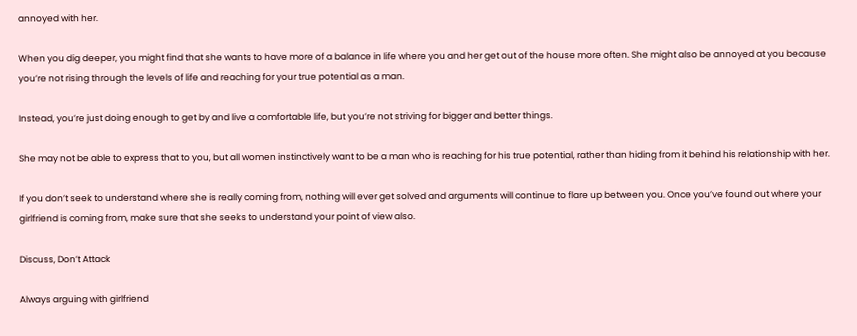annoyed with her.

When you dig deeper, you might find that she wants to have more of a balance in life where you and her get out of the house more often. She might also be annoyed at you because you’re not rising through the levels of life and reaching for your true potential as a man.

Instead, you’re just doing enough to get by and live a comfortable life, but you’re not striving for bigger and better things.

She may not be able to express that to you, but all women instinctively want to be a man who is reaching for his true potential, rather than hiding from it behind his relationship with her.

If you don’t seek to understand where she is really coming from, nothing will ever get solved and arguments will continue to flare up between you. Once you’ve found out where your girlfriend is coming from, make sure that she seeks to understand your point of view also.

Discuss, Don’t Attack

Always arguing with girlfriend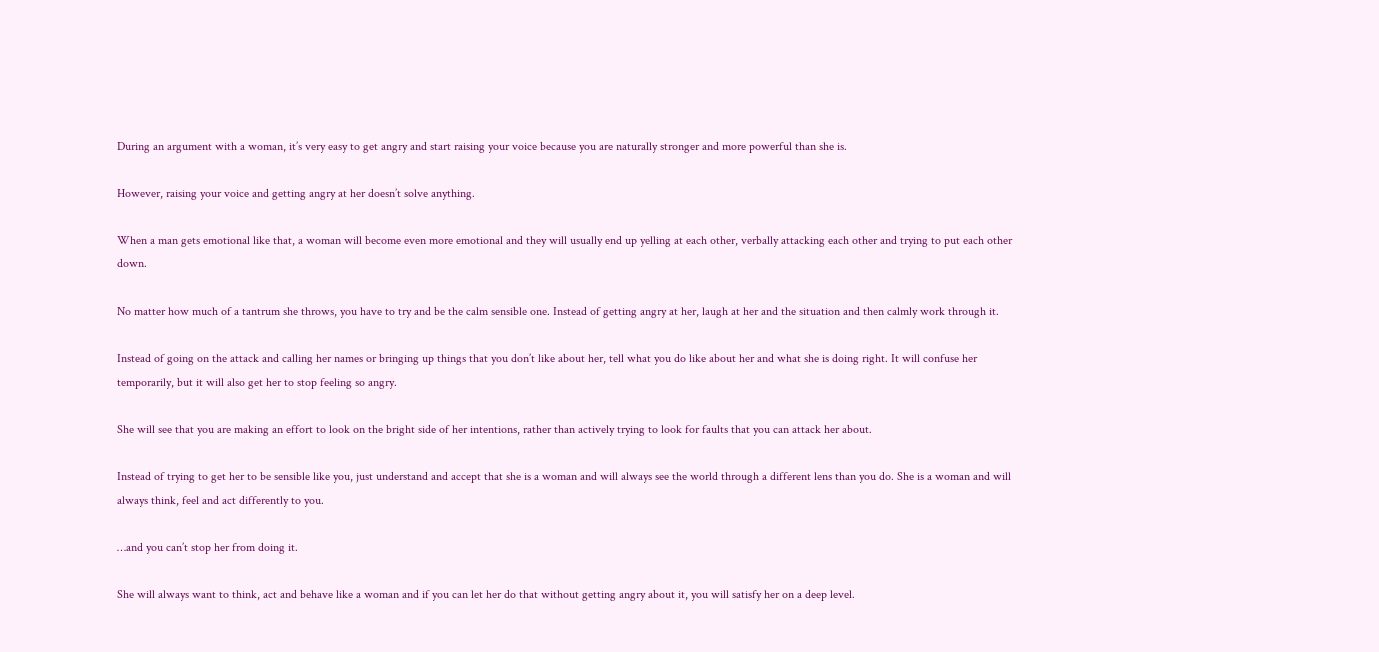During an argument with a woman, it’s very easy to get angry and start raising your voice because you are naturally stronger and more powerful than she is.

However, raising your voice and getting angry at her doesn’t solve anything.

When a man gets emotional like that, a woman will become even more emotional and they will usually end up yelling at each other, verbally attacking each other and trying to put each other down.

No matter how much of a tantrum she throws, you have to try and be the calm sensible one. Instead of getting angry at her, laugh at her and the situation and then calmly work through it.

Instead of going on the attack and calling her names or bringing up things that you don’t like about her, tell what you do like about her and what she is doing right. It will confuse her temporarily, but it will also get her to stop feeling so angry.

She will see that you are making an effort to look on the bright side of her intentions, rather than actively trying to look for faults that you can attack her about.

Instead of trying to get her to be sensible like you, just understand and accept that she is a woman and will always see the world through a different lens than you do. She is a woman and will always think, feel and act differently to you.

…and you can’t stop her from doing it.

She will always want to think, act and behave like a woman and if you can let her do that without getting angry about it, you will satisfy her on a deep level.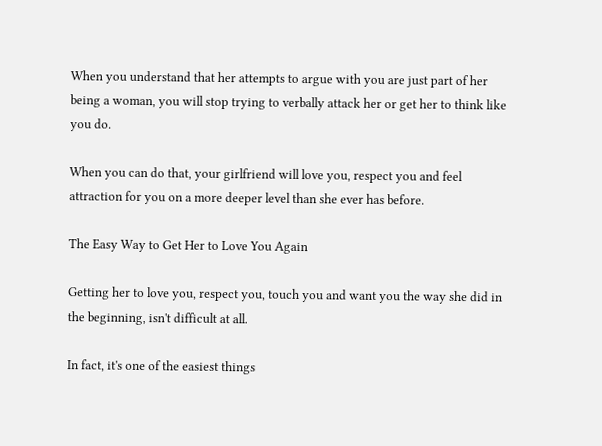When you understand that her attempts to argue with you are just part of her being a woman, you will stop trying to verbally attack her or get her to think like you do.

When you can do that, your girlfriend will love you, respect you and feel attraction for you on a more deeper level than she ever has before.

The Easy Way to Get Her to Love You Again

Getting her to love you, respect you, touch you and want you the way she did in the beginning, isn't difficult at all.

In fact, it's one of the easiest things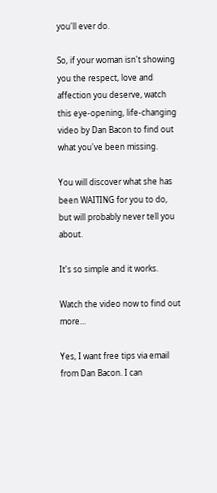you'll ever do.

So, if your woman isn't showing you the respect, love and affection you deserve, watch this eye-opening, life-changing video by Dan Bacon to find out what you've been missing.

You will discover what she has been WAITING for you to do, but will probably never tell you about.

It's so simple and it works.

Watch the video now to find out more...

Yes, I want free tips via email from Dan Bacon. I can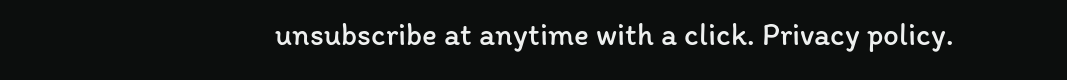unsubscribe at anytime with a click. Privacy policy.